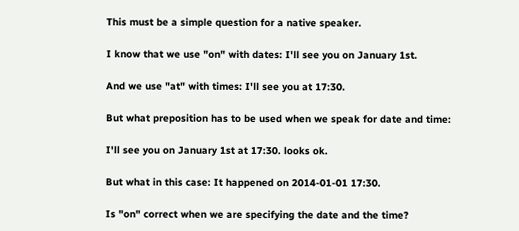This must be a simple question for a native speaker.

I know that we use "on" with dates: I'll see you on January 1st.

And we use "at" with times: I'll see you at 17:30.

But what preposition has to be used when we speak for date and time:

I'll see you on January 1st at 17:30. looks ok.

But what in this case: It happened on 2014-01-01 17:30.

Is "on" correct when we are specifying the date and the time?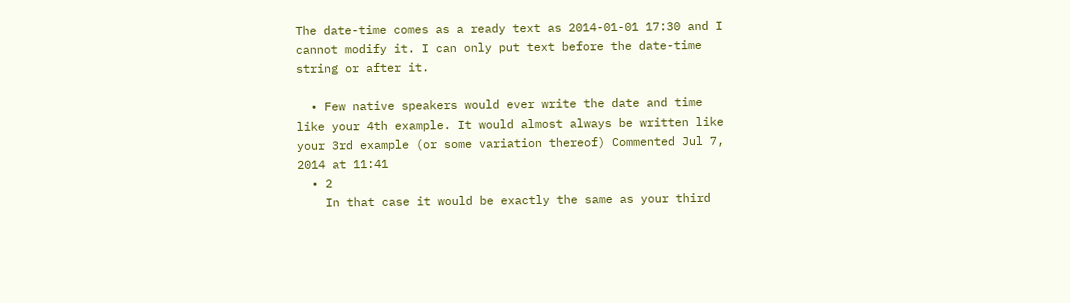The date-time comes as a ready text as 2014-01-01 17:30 and I cannot modify it. I can only put text before the date-time string or after it.

  • Few native speakers would ever write the date and time like your 4th example. It would almost always be written like your 3rd example (or some variation thereof) Commented Jul 7, 2014 at 11:41
  • 2
    In that case it would be exactly the same as your third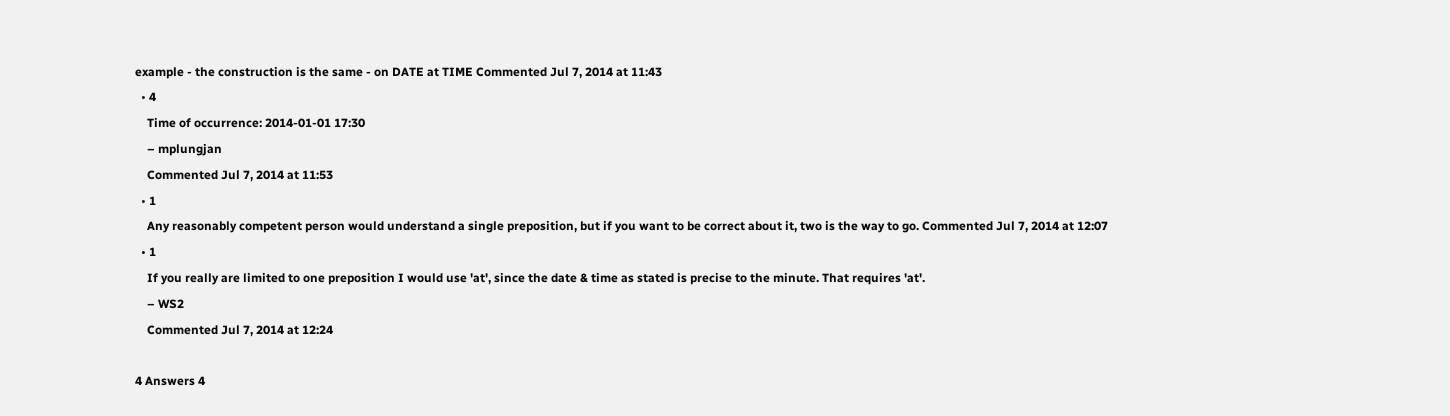example - the construction is the same - on DATE at TIME Commented Jul 7, 2014 at 11:43
  • 4
    Time of occurrence: 2014-01-01 17:30
    – mplungjan
    Commented Jul 7, 2014 at 11:53
  • 1
    Any reasonably competent person would understand a single preposition, but if you want to be correct about it, two is the way to go. Commented Jul 7, 2014 at 12:07
  • 1
    If you really are limited to one preposition I would use 'at', since the date & time as stated is precise to the minute. That requires 'at'.
    – WS2
    Commented Jul 7, 2014 at 12:24

4 Answers 4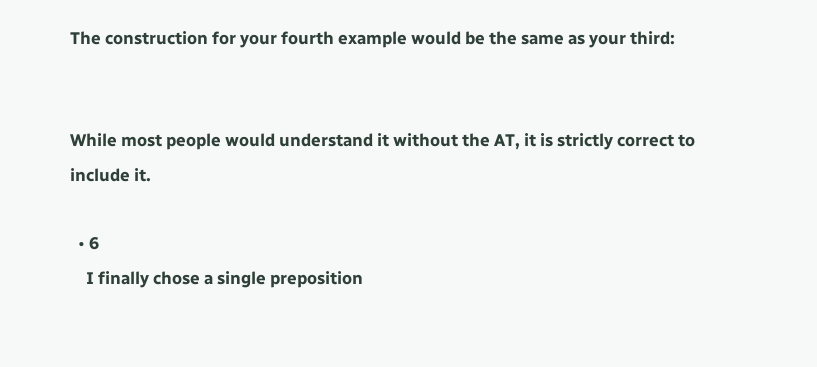The construction for your fourth example would be the same as your third:


While most people would understand it without the AT, it is strictly correct to include it.

  • 6
    I finally chose a single preposition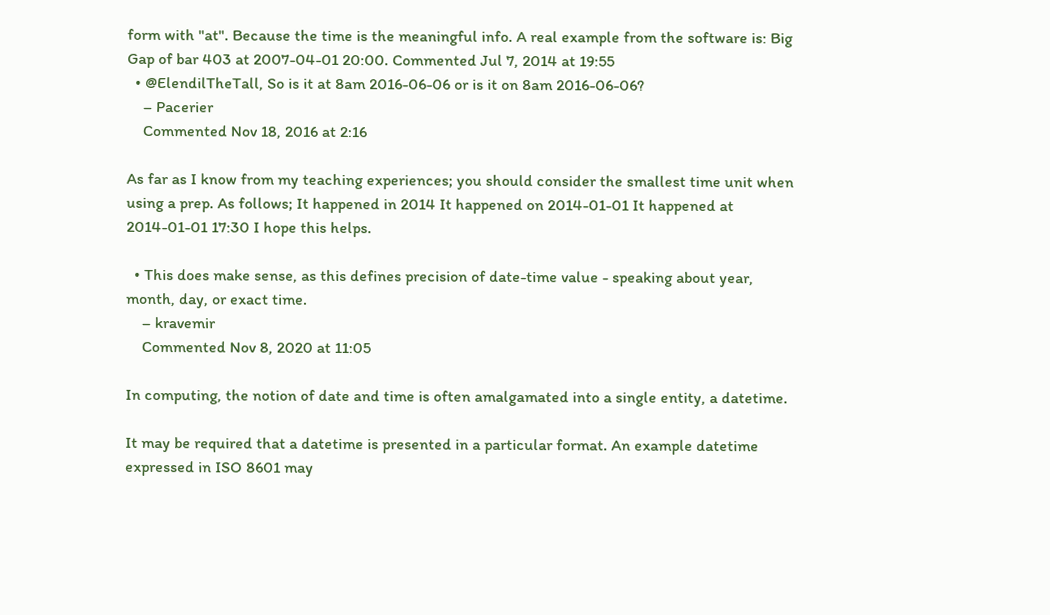form with "at". Because the time is the meaningful info. A real example from the software is: Big Gap of bar 403 at 2007-04-01 20:00. Commented Jul 7, 2014 at 19:55
  • @ElendilTheTall, So is it at 8am 2016-06-06 or is it on 8am 2016-06-06?
    – Pacerier
    Commented Nov 18, 2016 at 2:16

As far as I know from my teaching experiences; you should consider the smallest time unit when using a prep. As follows; It happened in 2014 It happened on 2014-01-01 It happened at 2014-01-01 17:30 I hope this helps.

  • This does make sense, as this defines precision of date-time value - speaking about year, month, day, or exact time.
    – kravemir
    Commented Nov 8, 2020 at 11:05

In computing, the notion of date and time is often amalgamated into a single entity, a datetime.

It may be required that a datetime is presented in a particular format. An example datetime expressed in ISO 8601 may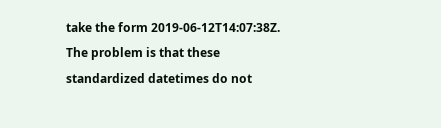take the form 2019-06-12T14:07:38Z. The problem is that these standardized datetimes do not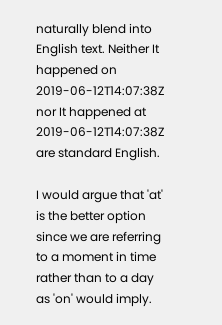naturally blend into English text. Neither It happened on 2019-06-12T14:07:38Z nor It happened at 2019-06-12T14:07:38Z are standard English.

I would argue that 'at' is the better option since we are referring to a moment in time rather than to a day as 'on' would imply.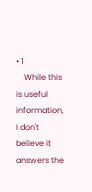• 1
    While this is useful information, I don't believe it answers the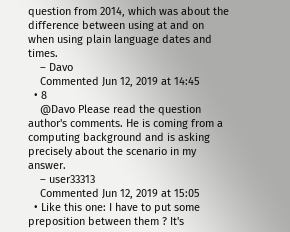question from 2014, which was about the difference between using at and on when using plain language dates and times.
    – Davo
    Commented Jun 12, 2019 at 14:45
  • 8
    @Davo Please read the question author's comments. He is coming from a computing background and is asking precisely about the scenario in my answer.
    – user33313
    Commented Jun 12, 2019 at 15:05
  • Like this one: I have to put some preposition between them ? It's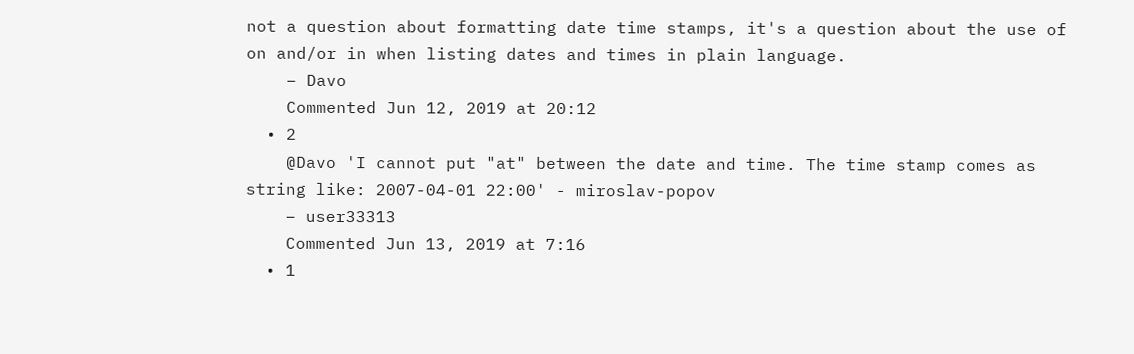not a question about formatting date time stamps, it's a question about the use of on and/or in when listing dates and times in plain language.
    – Davo
    Commented Jun 12, 2019 at 20:12
  • 2
    @Davo 'I cannot put "at" between the date and time. The time stamp comes as string like: 2007-04-01 22:00' - miroslav-popov
    – user33313
    Commented Jun 13, 2019 at 7:16
  • 1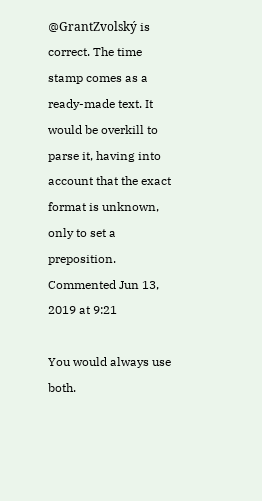@GrantZvolský is correct. The time stamp comes as a ready-made text. It would be overkill to parse it, having into account that the exact format is unknown, only to set a preposition. Commented Jun 13, 2019 at 9:21

You would always use both.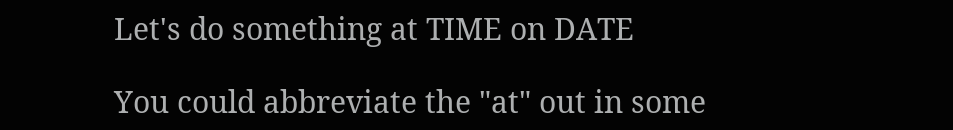Let's do something at TIME on DATE

You could abbreviate the "at" out in some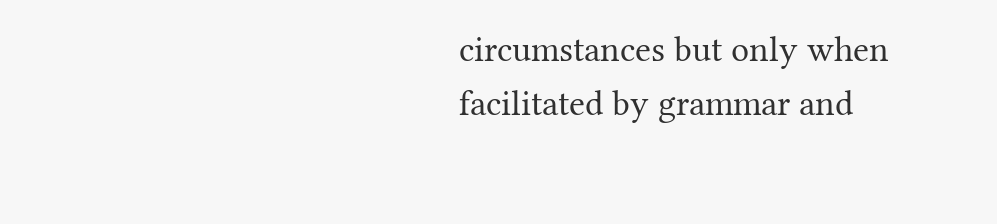circumstances but only when facilitated by grammar and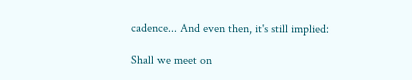cadence... And even then, it's still implied:

Shall we meet on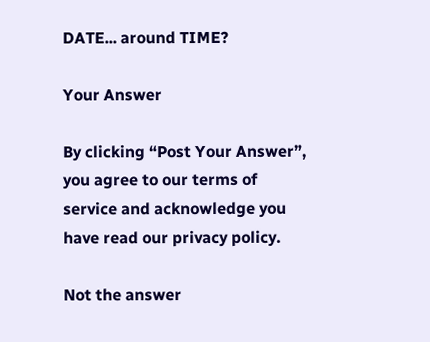DATE... around TIME?

Your Answer

By clicking “Post Your Answer”, you agree to our terms of service and acknowledge you have read our privacy policy.

Not the answer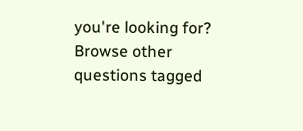you're looking for? Browse other questions tagged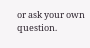or ask your own question.